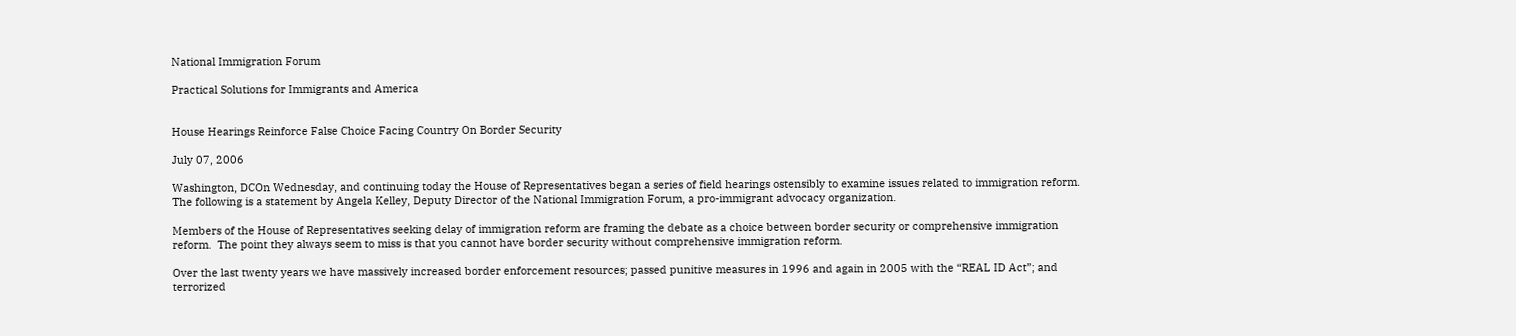National Immigration Forum

Practical Solutions for Immigrants and America


House Hearings Reinforce False Choice Facing Country On Border Security

July 07, 2006

Washington, DCOn Wednesday, and continuing today the House of Representatives began a series of field hearings ostensibly to examine issues related to immigration reform.  The following is a statement by Angela Kelley, Deputy Director of the National Immigration Forum, a pro-immigrant advocacy organization.

Members of the House of Representatives seeking delay of immigration reform are framing the debate as a choice between border security or comprehensive immigration reform.  The point they always seem to miss is that you cannot have border security without comprehensive immigration reform.

Over the last twenty years we have massively increased border enforcement resources; passed punitive measures in 1996 and again in 2005 with the “REAL ID Act”; and terrorized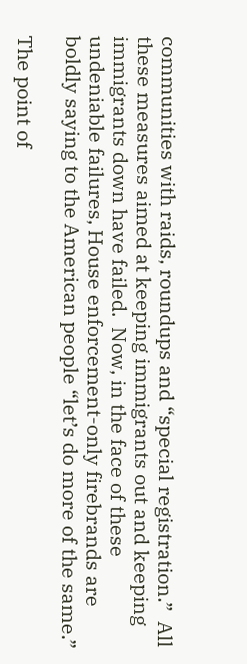communities with raids, roundups and “special registration.”  All these measures aimed at keeping immigrants out and keeping immigrants down have failed.  Now, in the face of these undeniable failures, House enforcement-only firebrands are boldly saying to the American people “let’s do more of the same.”

The point of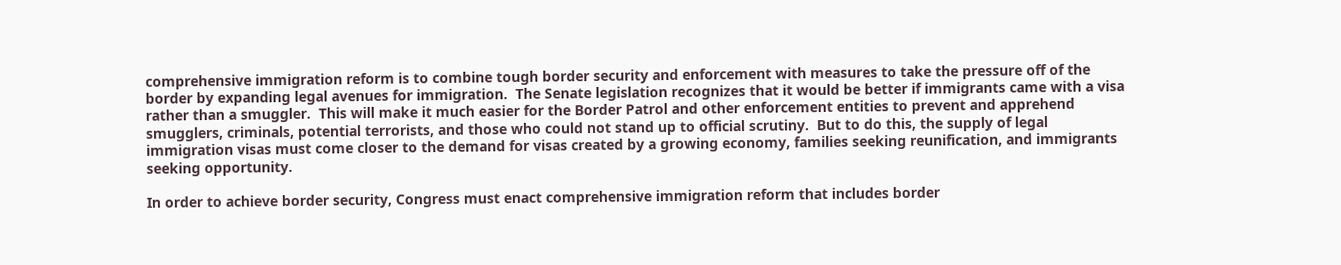comprehensive immigration reform is to combine tough border security and enforcement with measures to take the pressure off of the border by expanding legal avenues for immigration.  The Senate legislation recognizes that it would be better if immigrants came with a visa rather than a smuggler.  This will make it much easier for the Border Patrol and other enforcement entities to prevent and apprehend smugglers, criminals, potential terrorists, and those who could not stand up to official scrutiny.  But to do this, the supply of legal immigration visas must come closer to the demand for visas created by a growing economy, families seeking reunification, and immigrants seeking opportunity.

In order to achieve border security, Congress must enact comprehensive immigration reform that includes border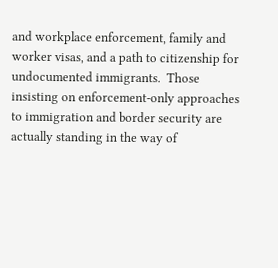and workplace enforcement, family and worker visas, and a path to citizenship for undocumented immigrants.  Those insisting on enforcement-only approaches to immigration and border security are actually standing in the way of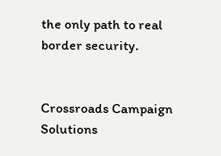the only path to real border security.


Crossroads Campaign Solutions